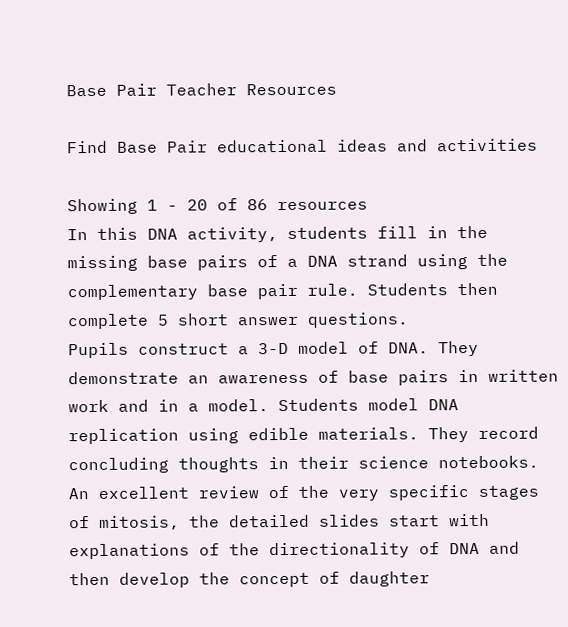Base Pair Teacher Resources

Find Base Pair educational ideas and activities

Showing 1 - 20 of 86 resources
In this DNA activity, students fill in the missing base pairs of a DNA strand using the complementary base pair rule. Students then complete 5 short answer questions.
Pupils construct a 3-D model of DNA. They demonstrate an awareness of base pairs in written work and in a model. Students model DNA replication using edible materials. They record concluding thoughts in their science notebooks.
An excellent review of the very specific stages of mitosis, the detailed slides start with explanations of the directionality of DNA and then develop the concept of daughter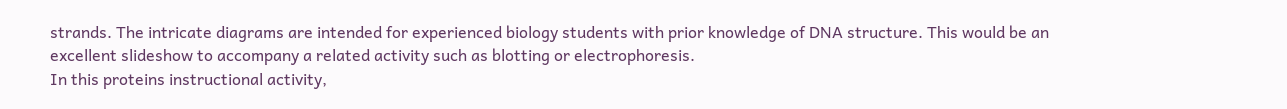strands. The intricate diagrams are intended for experienced biology students with prior knowledge of DNA structure. This would be an excellent slideshow to accompany a related activity such as blotting or electrophoresis.
In this proteins instructional activity,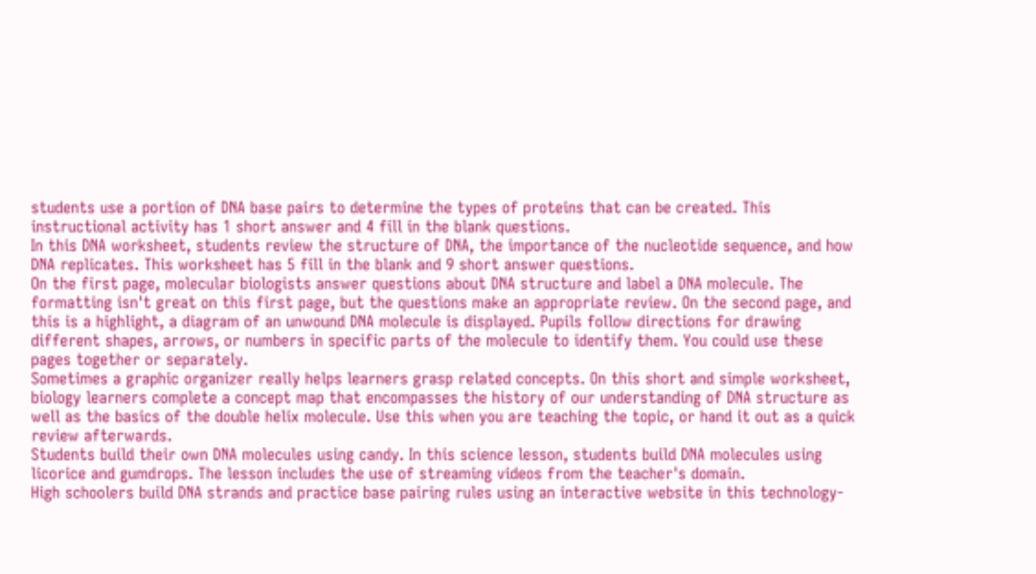students use a portion of DNA base pairs to determine the types of proteins that can be created. This instructional activity has 1 short answer and 4 fill in the blank questions.
In this DNA worksheet, students review the structure of DNA, the importance of the nucleotide sequence, and how DNA replicates. This worksheet has 5 fill in the blank and 9 short answer questions.
On the first page, molecular biologists answer questions about DNA structure and label a DNA molecule. The formatting isn't great on this first page, but the questions make an appropriate review. On the second page, and this is a highlight, a diagram of an unwound DNA molecule is displayed. Pupils follow directions for drawing different shapes, arrows, or numbers in specific parts of the molecule to identify them. You could use these pages together or separately.
Sometimes a graphic organizer really helps learners grasp related concepts. On this short and simple worksheet, biology learners complete a concept map that encompasses the history of our understanding of DNA structure as well as the basics of the double helix molecule. Use this when you are teaching the topic, or hand it out as a quick review afterwards.
Students build their own DNA molecules using candy. In this science lesson, students build DNA molecules using licorice and gumdrops. The lesson includes the use of streaming videos from the teacher's domain.
High schoolers build DNA strands and practice base pairing rules using an interactive website in this technology-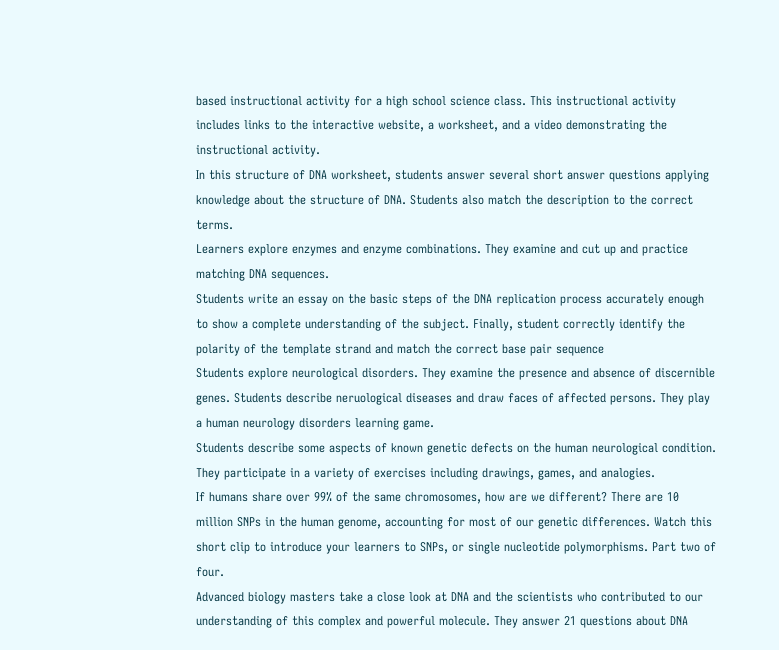based instructional activity for a high school science class. This instructional activity includes links to the interactive website, a worksheet, and a video demonstrating the instructional activity.
In this structure of DNA worksheet, students answer several short answer questions applying knowledge about the structure of DNA. Students also match the description to the correct terms.
Learners explore enzymes and enzyme combinations. They examine and cut up and practice matching DNA sequences.
Students write an essay on the basic steps of the DNA replication process accurately enough to show a complete understanding of the subject. Finally, student correctly identify the polarity of the template strand and match the correct base pair sequence
Students explore neurological disorders. They examine the presence and absence of discernible genes. Students describe neruological diseases and draw faces of affected persons. They play a human neurology disorders learning game.
Students describe some aspects of known genetic defects on the human neurological condition. They participate in a variety of exercises including drawings, games, and analogies.
If humans share over 99% of the same chromosomes, how are we different? There are 10 million SNPs in the human genome, accounting for most of our genetic differences. Watch this short clip to introduce your learners to SNPs, or single nucleotide polymorphisms. Part two of four.
Advanced biology masters take a close look at DNA and the scientists who contributed to our understanding of this complex and powerful molecule. They answer 21 questions about DNA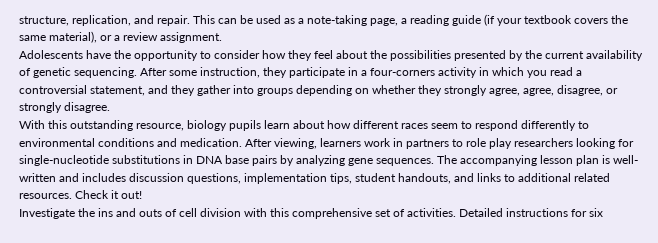structure, replication, and repair. This can be used as a note-taking page, a reading guide (if your textbook covers the same material), or a review assignment.
Adolescents have the opportunity to consider how they feel about the possibilities presented by the current availability of genetic sequencing. After some instruction, they participate in a four-corners activity in which you read a controversial statement, and they gather into groups depending on whether they strongly agree, agree, disagree, or strongly disagree.
With this outstanding resource, biology pupils learn about how different races seem to respond differently to environmental conditions and medication. After viewing, learners work in partners to role play researchers looking for single-nucleotide substitutions in DNA base pairs by analyzing gene sequences. The accompanying lesson plan is well-written and includes discussion questions, implementation tips, student handouts, and links to additional related resources. Check it out!
Investigate the ins and outs of cell division with this comprehensive set of activities. Detailed instructions for six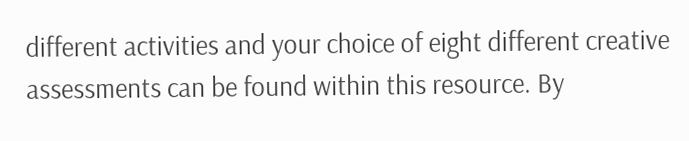different activities and your choice of eight different creative assessments can be found within this resource. By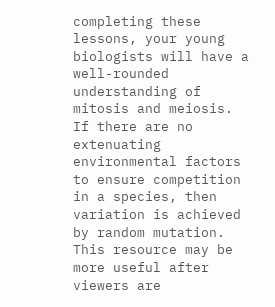completing these lessons, your young biologists will have a well-rounded understanding of mitosis and meiosis.
If there are no extenuating environmental factors to ensure competition in a species, then variation is achieved by random mutation. This resource may be more useful after viewers are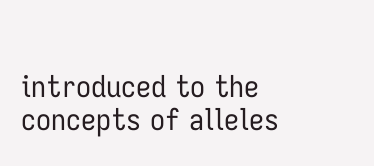introduced to the concepts of alleles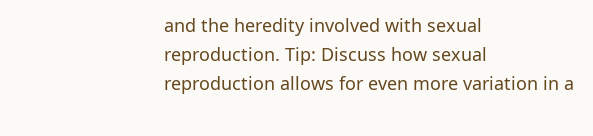and the heredity involved with sexual reproduction. Tip: Discuss how sexual reproduction allows for even more variation in a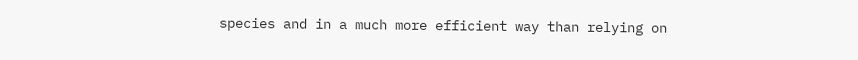species and in a much more efficient way than relying on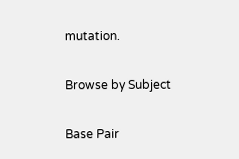mutation.

Browse by Subject

Base Pair